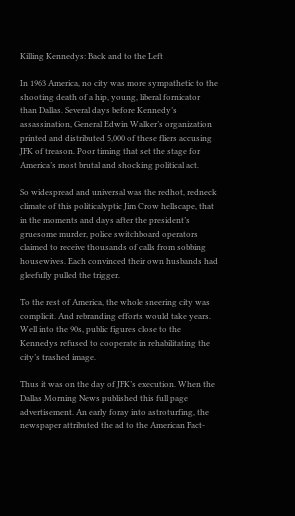Killing Kennedys: Back and to the Left

In 1963 America, no city was more sympathetic to the shooting death of a hip, young, liberal fornicator than Dallas. Several days before Kennedy’s assassination, General Edwin Walker’s organization printed and distributed 5,000 of these fliers accusing JFK of treason. Poor timing that set the stage for America’s most brutal and shocking political act.

So widespread and universal was the redhot, redneck climate of this politicalyptic Jim Crow hellscape, that in the moments and days after the president’s gruesome murder, police switchboard operators claimed to receive thousands of calls from sobbing housewives. Each convinced their own husbands had gleefully pulled the trigger.

To the rest of America, the whole sneering city was complicit. And rebranding efforts would take years. Well into the 90s, public figures close to the Kennedys refused to cooperate in rehabilitating the city’s trashed image.

Thus it was on the day of JFK’s execution. When the Dallas Morning News published this full page advertisement. An early foray into astroturfing, the newspaper attributed the ad to the American Fact-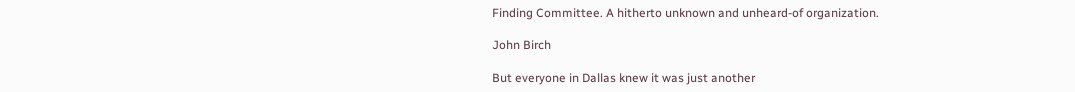Finding Committee. A hitherto unknown and unheard-of organization.

John Birch

But everyone in Dallas knew it was just another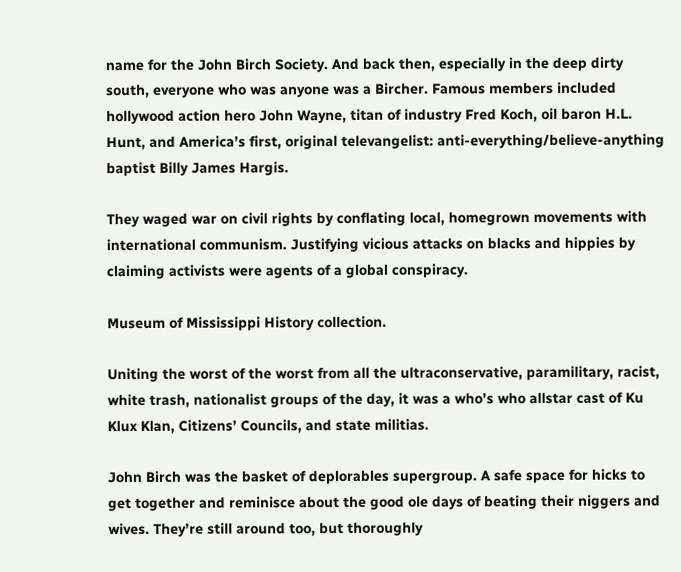name for the John Birch Society. And back then, especially in the deep dirty south, everyone who was anyone was a Bircher. Famous members included hollywood action hero John Wayne, titan of industry Fred Koch, oil baron H.L. Hunt, and America’s first, original televangelist: anti-everything/believe-anything baptist Billy James Hargis.

They waged war on civil rights by conflating local, homegrown movements with international communism. Justifying vicious attacks on blacks and hippies by claiming activists were agents of a global conspiracy.

Museum of Mississippi History collection.

Uniting the worst of the worst from all the ultraconservative, paramilitary, racist, white trash, nationalist groups of the day, it was a who’s who allstar cast of Ku Klux Klan, Citizens’ Councils, and state militias.

John Birch was the basket of deplorables supergroup. A safe space for hicks to get together and reminisce about the good ole days of beating their niggers and wives. They’re still around too, but thoroughly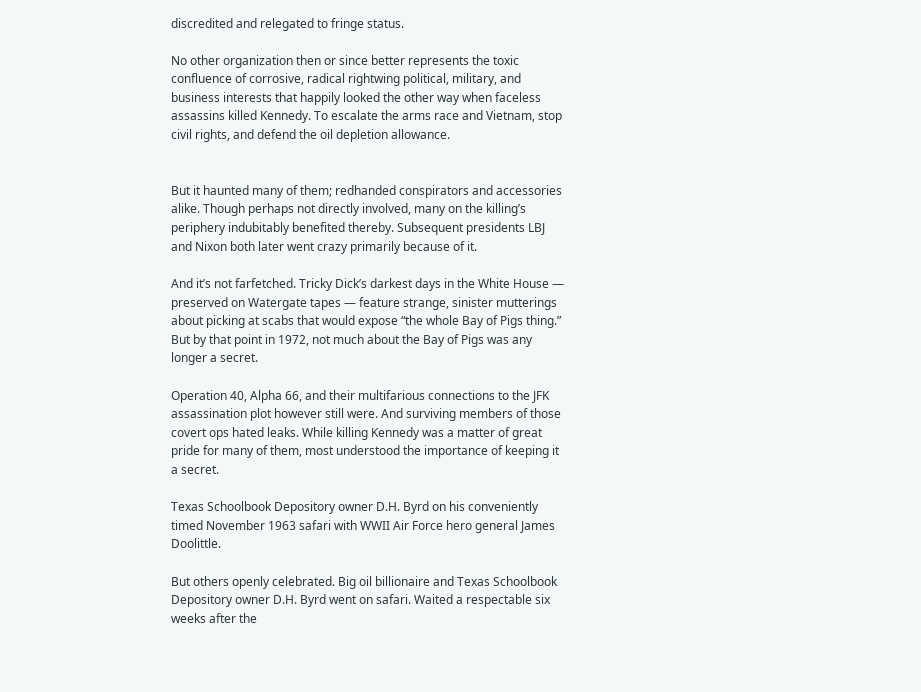discredited and relegated to fringe status.

No other organization then or since better represents the toxic confluence of corrosive, radical rightwing political, military, and business interests that happily looked the other way when faceless assassins killed Kennedy. To escalate the arms race and Vietnam, stop civil rights, and defend the oil depletion allowance.


But it haunted many of them; redhanded conspirators and accessories alike. Though perhaps not directly involved, many on the killing’s periphery indubitably benefited thereby. Subsequent presidents LBJ and Nixon both later went crazy primarily because of it.

And it’s not farfetched. Tricky Dick’s darkest days in the White House — preserved on Watergate tapes — feature strange, sinister mutterings about picking at scabs that would expose “the whole Bay of Pigs thing.” But by that point in 1972, not much about the Bay of Pigs was any longer a secret.

Operation 40, Alpha 66, and their multifarious connections to the JFK assassination plot however still were. And surviving members of those covert ops hated leaks. While killing Kennedy was a matter of great pride for many of them, most understood the importance of keeping it a secret.

Texas Schoolbook Depository owner D.H. Byrd on his conveniently timed November 1963 safari with WWII Air Force hero general James Doolittle.

But others openly celebrated. Big oil billionaire and Texas Schoolbook Depository owner D.H. Byrd went on safari. Waited a respectable six weeks after the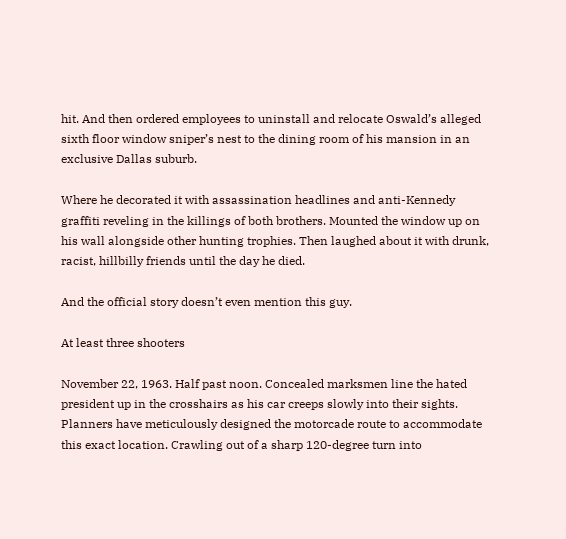hit. And then ordered employees to uninstall and relocate Oswald’s alleged sixth floor window sniper’s nest to the dining room of his mansion in an exclusive Dallas suburb.

Where he decorated it with assassination headlines and anti-Kennedy graffiti reveling in the killings of both brothers. Mounted the window up on his wall alongside other hunting trophies. Then laughed about it with drunk, racist, hillbilly friends until the day he died.

And the official story doesn’t even mention this guy.

At least three shooters

November 22, 1963. Half past noon. Concealed marksmen line the hated president up in the crosshairs as his car creeps slowly into their sights. Planners have meticulously designed the motorcade route to accommodate this exact location. Crawling out of a sharp 120-degree turn into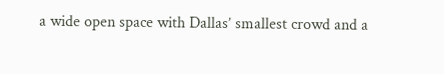a wide open space with Dallas’ smallest crowd and a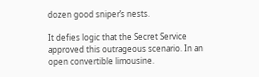dozen good sniper’s nests.

It defies logic that the Secret Service approved this outrageous scenario. In an open convertible limousine.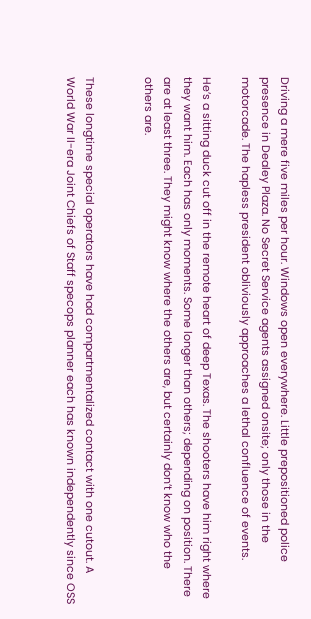Driving a mere five miles per hour. Windows open everywhere. Little prepositioned police presence in Dealey Plaza. No Secret Service agents assigned onsite; only those in the motorcade. The hapless president obliviously approaches a lethal confluence of events.

He’s a sitting duck cut off in the remote heart of deep Texas. The shooters have him right where they want him. Each has only moments. Some longer than others; depending on position. There are at least three. They might know where the others are, but certainly don’t know who the others are.


These longtime special operators have had compartmentalized contact with one cutout. A World War II-era Joint Chiefs of Staff specops planner each has known independently since OSS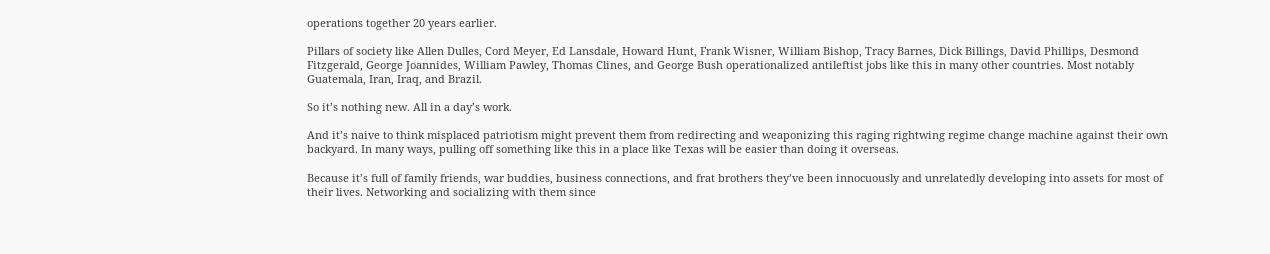operations together 20 years earlier.

Pillars of society like Allen Dulles, Cord Meyer, Ed Lansdale, Howard Hunt, Frank Wisner, William Bishop, Tracy Barnes, Dick Billings, David Phillips, Desmond Fitzgerald, George Joannides, William Pawley, Thomas Clines, and George Bush operationalized antileftist jobs like this in many other countries. Most notably Guatemala, Iran, Iraq, and Brazil.

So it’s nothing new. All in a day’s work.

And it’s naive to think misplaced patriotism might prevent them from redirecting and weaponizing this raging rightwing regime change machine against their own backyard. In many ways, pulling off something like this in a place like Texas will be easier than doing it overseas.

Because it’s full of family friends, war buddies, business connections, and frat brothers they’ve been innocuously and unrelatedly developing into assets for most of their lives. Networking and socializing with them since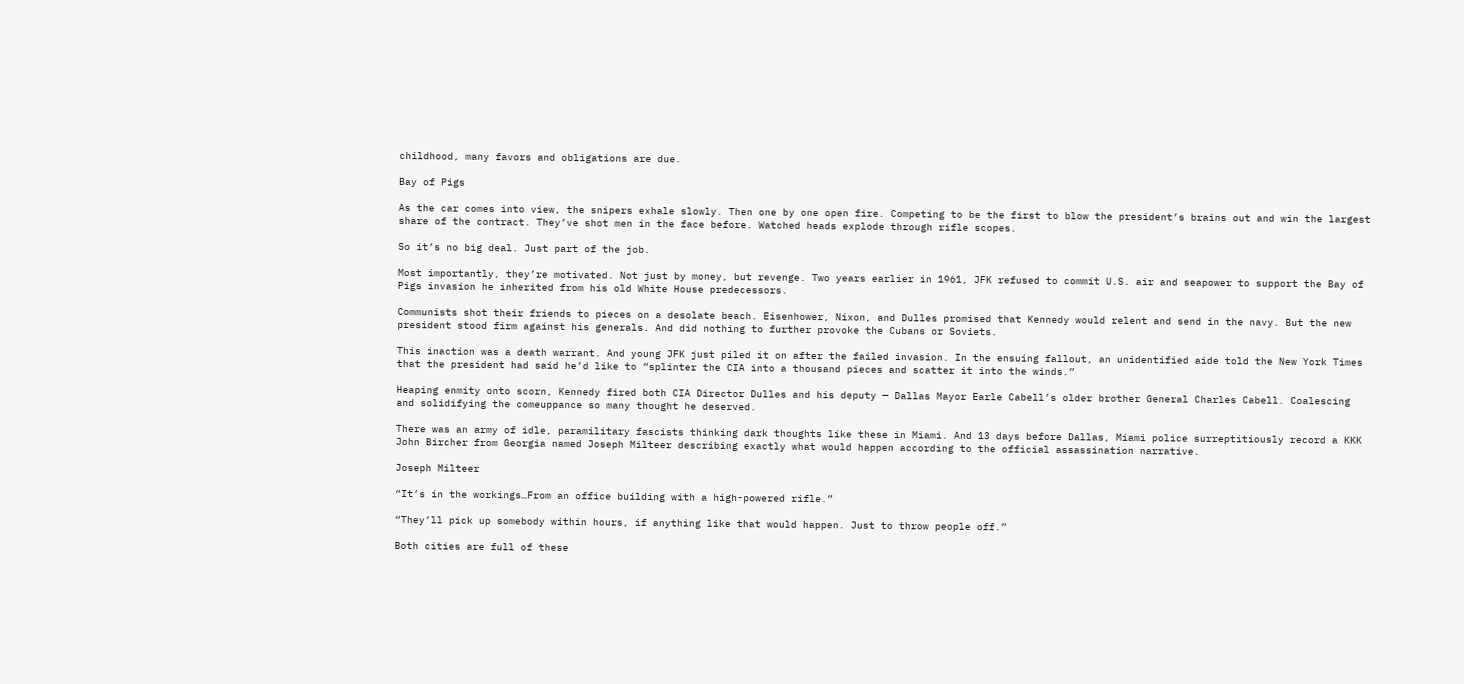childhood, many favors and obligations are due.

Bay of Pigs

As the car comes into view, the snipers exhale slowly. Then one by one open fire. Competing to be the first to blow the president’s brains out and win the largest share of the contract. They’ve shot men in the face before. Watched heads explode through rifle scopes.

So it’s no big deal. Just part of the job.

Most importantly, they’re motivated. Not just by money, but revenge. Two years earlier in 1961, JFK refused to commit U.S. air and seapower to support the Bay of Pigs invasion he inherited from his old White House predecessors.

Communists shot their friends to pieces on a desolate beach. Eisenhower, Nixon, and Dulles promised that Kennedy would relent and send in the navy. But the new president stood firm against his generals. And did nothing to further provoke the Cubans or Soviets.

This inaction was a death warrant. And young JFK just piled it on after the failed invasion. In the ensuing fallout, an unidentified aide told the New York Times that the president had said he’d like to “splinter the CIA into a thousand pieces and scatter it into the winds.”

Heaping enmity onto scorn, Kennedy fired both CIA Director Dulles and his deputy — Dallas Mayor Earle Cabell’s older brother General Charles Cabell. Coalescing and solidifying the comeuppance so many thought he deserved.

There was an army of idle, paramilitary fascists thinking dark thoughts like these in Miami. And 13 days before Dallas, Miami police surreptitiously record a KKK John Bircher from Georgia named Joseph Milteer describing exactly what would happen according to the official assassination narrative.

Joseph Milteer

“It’s in the workings…From an office building with a high-powered rifle.”

“They’ll pick up somebody within hours, if anything like that would happen. Just to throw people off.”

Both cities are full of these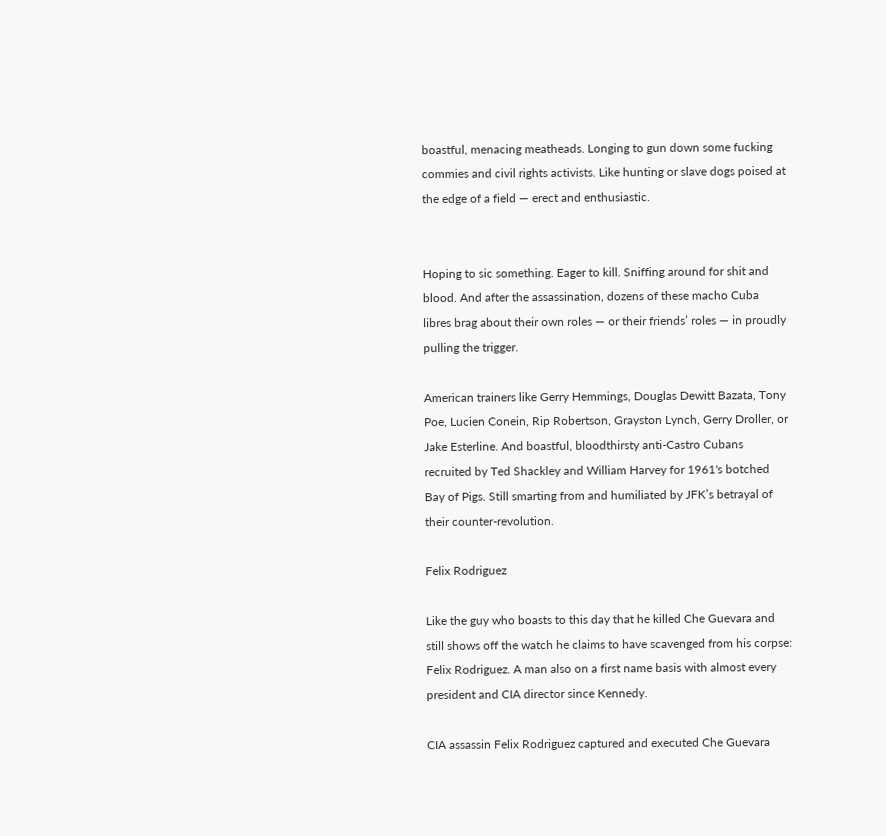boastful, menacing meatheads. Longing to gun down some fucking commies and civil rights activists. Like hunting or slave dogs poised at the edge of a field — erect and enthusiastic.


Hoping to sic something. Eager to kill. Sniffing around for shit and blood. And after the assassination, dozens of these macho Cuba libres brag about their own roles — or their friends’ roles — in proudly pulling the trigger.

American trainers like Gerry Hemmings, Douglas Dewitt Bazata, Tony Poe, Lucien Conein, Rip Robertson, Grayston Lynch, Gerry Droller, or Jake Esterline. And boastful, bloodthirsty anti-Castro Cubans recruited by Ted Shackley and William Harvey for 1961's botched Bay of Pigs. Still smarting from and humiliated by JFK’s betrayal of their counter-revolution.

Felix Rodriguez

Like the guy who boasts to this day that he killed Che Guevara and still shows off the watch he claims to have scavenged from his corpse: Felix Rodriguez. A man also on a first name basis with almost every president and CIA director since Kennedy.

CIA assassin Felix Rodriguez captured and executed Che Guevara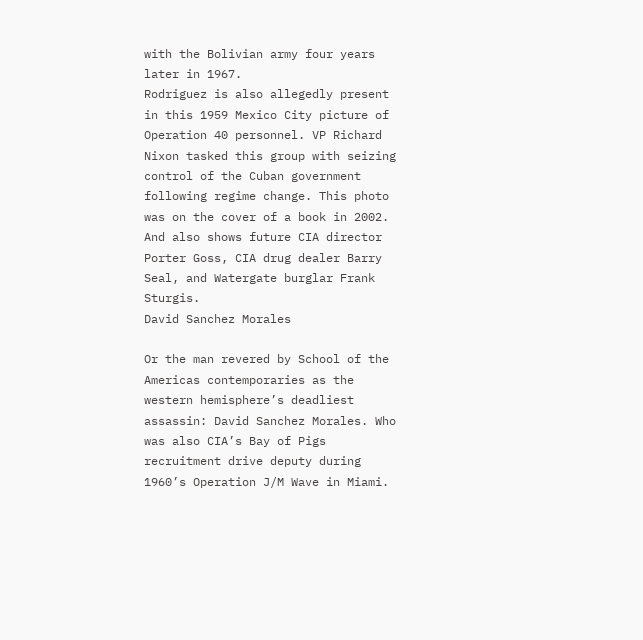with the Bolivian army four years later in 1967.
Rodriguez is also allegedly present in this 1959 Mexico City picture of Operation 40 personnel. VP Richard Nixon tasked this group with seizing control of the Cuban government following regime change. This photo was on the cover of a book in 2002. And also shows future CIA director Porter Goss, CIA drug dealer Barry Seal, and Watergate burglar Frank Sturgis.
David Sanchez Morales

Or the man revered by School of the Americas contemporaries as the western hemisphere’s deadliest assassin: David Sanchez Morales. Who was also CIA’s Bay of Pigs recruitment drive deputy during 1960’s Operation J/M Wave in Miami.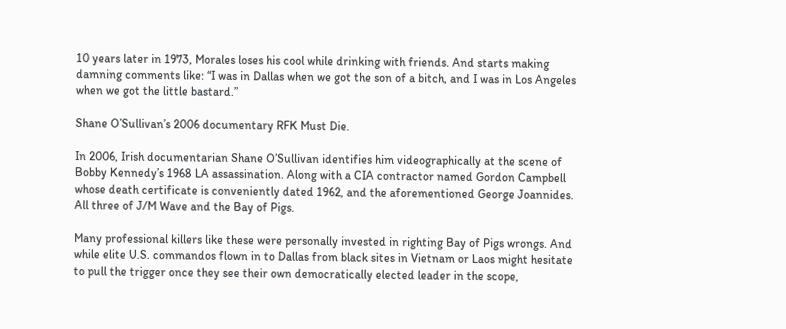10 years later in 1973, Morales loses his cool while drinking with friends. And starts making damning comments like: “I was in Dallas when we got the son of a bitch, and I was in Los Angeles when we got the little bastard.”

Shane O’Sullivan’s 2006 documentary RFK Must Die.

In 2006, Irish documentarian Shane O’Sullivan identifies him videographically at the scene of Bobby Kennedy’s 1968 LA assassination. Along with a CIA contractor named Gordon Campbell whose death certificate is conveniently dated 1962, and the aforementioned George Joannides. All three of J/M Wave and the Bay of Pigs.

Many professional killers like these were personally invested in righting Bay of Pigs wrongs. And while elite U.S. commandos flown in to Dallas from black sites in Vietnam or Laos might hesitate to pull the trigger once they see their own democratically elected leader in the scope,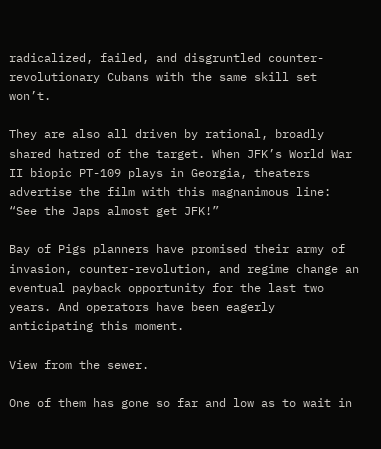radicalized, failed, and disgruntled counter-revolutionary Cubans with the same skill set won’t.

They are also all driven by rational, broadly shared hatred of the target. When JFK’s World War II biopic PT-109 plays in Georgia, theaters advertise the film with this magnanimous line: “See the Japs almost get JFK!”

Bay of Pigs planners have promised their army of invasion, counter-revolution, and regime change an eventual payback opportunity for the last two years. And operators have been eagerly anticipating this moment.

View from the sewer.

One of them has gone so far and low as to wait in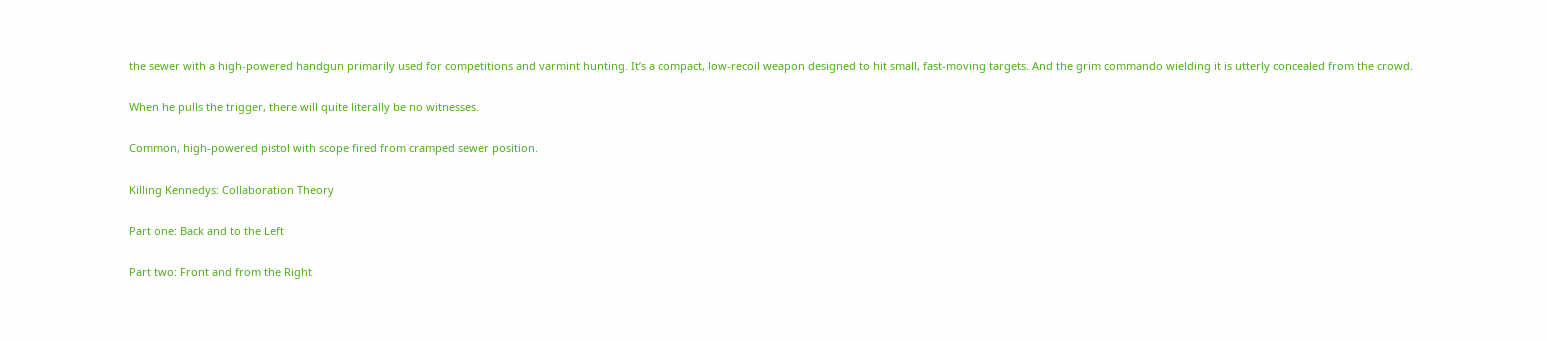the sewer with a high-powered handgun primarily used for competitions and varmint hunting. It’s a compact, low-recoil weapon designed to hit small, fast-moving targets. And the grim commando wielding it is utterly concealed from the crowd.

When he pulls the trigger, there will quite literally be no witnesses.

Common, high-powered pistol with scope fired from cramped sewer position.

Killing Kennedys: Collaboration Theory

Part one: Back and to the Left

Part two: Front and from the Right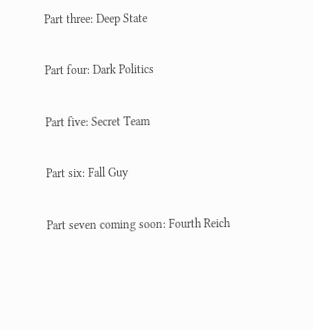Part three: Deep State

Part four: Dark Politics

Part five: Secret Team

Part six: Fall Guy

Part seven coming soon: Fourth Reich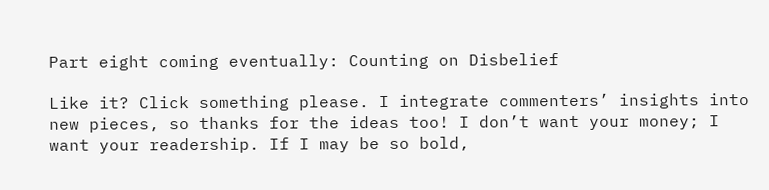Part eight coming eventually: Counting on Disbelief

Like it? Click something please. I integrate commenters’ insights into new pieces, so thanks for the ideas too! I don’t want your money; I want your readership. If I may be so bold,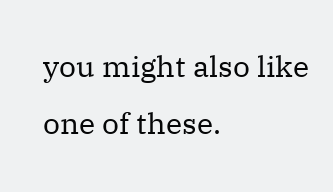you might also like one of these.